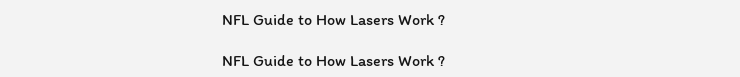NFL Guide to How Lasers Work ?

NFL Guide to How Lasers Work ?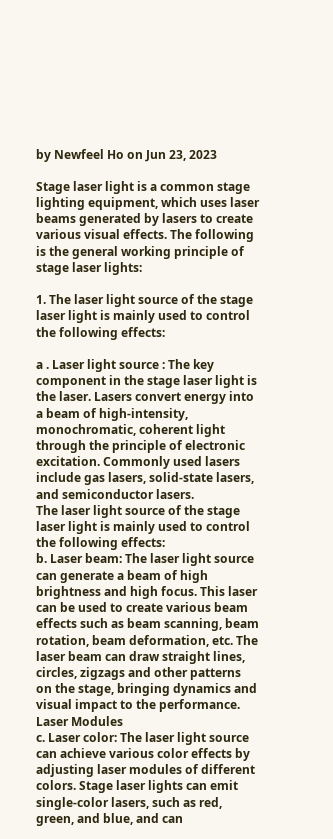by Newfeel Ho on Jun 23, 2023

Stage laser light is a common stage lighting equipment, which uses laser beams generated by lasers to create various visual effects. The following is the general working principle of stage laser lights:

1. The laser light source of the stage laser light is mainly used to control the following effects:

a . Laser light source : The key component in the stage laser light is the laser. Lasers convert energy into a beam of high-intensity, monochromatic, coherent light through the principle of electronic excitation. Commonly used lasers include gas lasers, solid-state lasers, and semiconductor lasers.
The laser light source of the stage laser light is mainly used to control the following effects:
b. Laser beam: The laser light source can generate a beam of high brightness and high focus. This laser can be used to create various beam effects such as beam scanning, beam rotation, beam deformation, etc. The laser beam can draw straight lines, circles, zigzags and other patterns on the stage, bringing dynamics and visual impact to the performance.
Laser Modules
c. Laser color: The laser light source can achieve various color effects by adjusting laser modules of different colors. Stage laser lights can emit single-color lasers, such as red, green, and blue, and can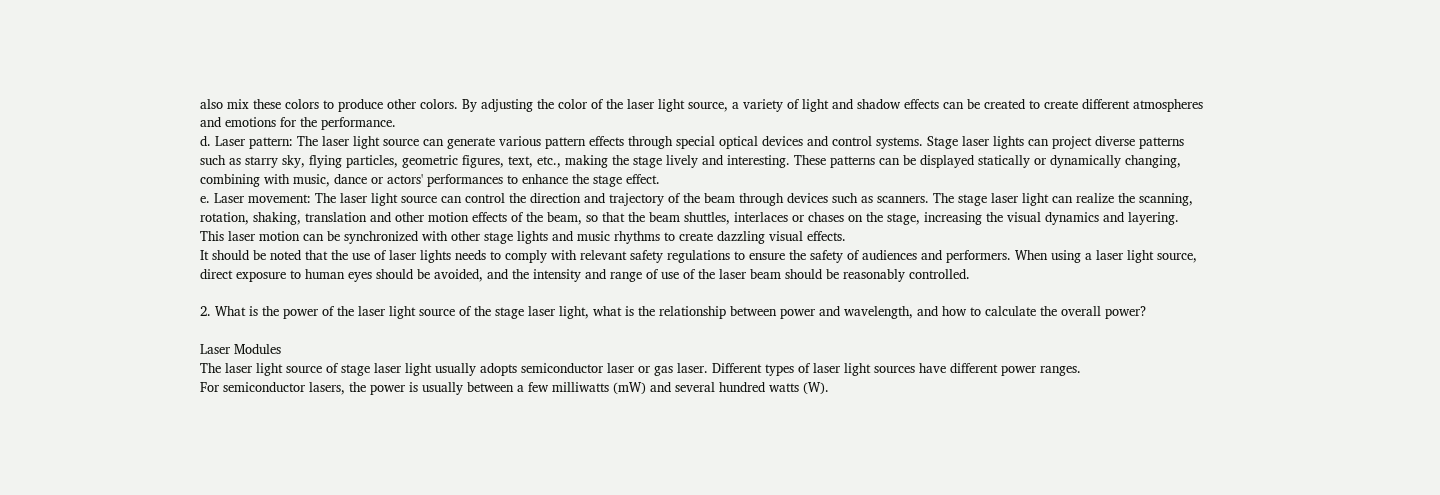also mix these colors to produce other colors. By adjusting the color of the laser light source, a variety of light and shadow effects can be created to create different atmospheres and emotions for the performance.
d. Laser pattern: The laser light source can generate various pattern effects through special optical devices and control systems. Stage laser lights can project diverse patterns such as starry sky, flying particles, geometric figures, text, etc., making the stage lively and interesting. These patterns can be displayed statically or dynamically changing, combining with music, dance or actors' performances to enhance the stage effect.
e. Laser movement: The laser light source can control the direction and trajectory of the beam through devices such as scanners. The stage laser light can realize the scanning, rotation, shaking, translation and other motion effects of the beam, so that the beam shuttles, interlaces or chases on the stage, increasing the visual dynamics and layering. This laser motion can be synchronized with other stage lights and music rhythms to create dazzling visual effects.
It should be noted that the use of laser lights needs to comply with relevant safety regulations to ensure the safety of audiences and performers. When using a laser light source, direct exposure to human eyes should be avoided, and the intensity and range of use of the laser beam should be reasonably controlled.

2. What is the power of the laser light source of the stage laser light, what is the relationship between power and wavelength, and how to calculate the overall power?

Laser Modules
The laser light source of stage laser light usually adopts semiconductor laser or gas laser. Different types of laser light sources have different power ranges.
For semiconductor lasers, the power is usually between a few milliwatts (mW) and several hundred watts (W).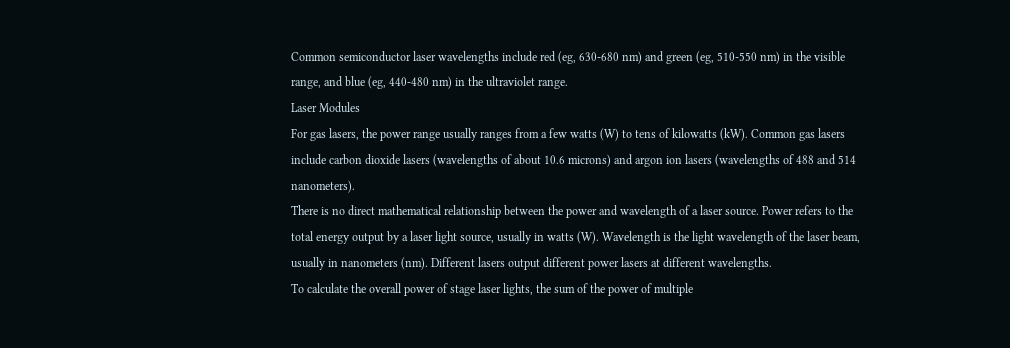Common semiconductor laser wavelengths include red (eg, 630-680 nm) and green (eg, 510-550 nm) in the visible range, and blue (eg, 440-480 nm) in the ultraviolet range.
Laser Modules
For gas lasers, the power range usually ranges from a few watts (W) to tens of kilowatts (kW). Common gas lasers include carbon dioxide lasers (wavelengths of about 10.6 microns) and argon ion lasers (wavelengths of 488 and 514 nanometers).
There is no direct mathematical relationship between the power and wavelength of a laser source. Power refers to the total energy output by a laser light source, usually in watts (W). Wavelength is the light wavelength of the laser beam, usually in nanometers (nm). Different lasers output different power lasers at different wavelengths.
To calculate the overall power of stage laser lights, the sum of the power of multiple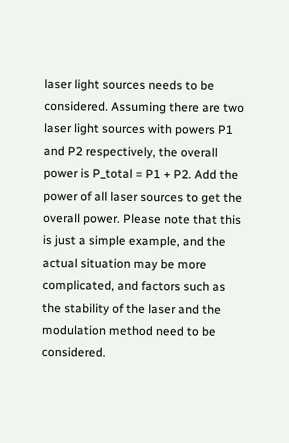laser light sources needs to be considered. Assuming there are two laser light sources with powers P1 and P2 respectively, the overall power is P_total = P1 + P2. Add the power of all laser sources to get the overall power. Please note that this is just a simple example, and the actual situation may be more complicated, and factors such as the stability of the laser and the modulation method need to be considered.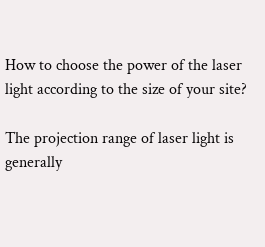How to choose the power of the laser light according to the size of your site?

The projection range of laser light is generally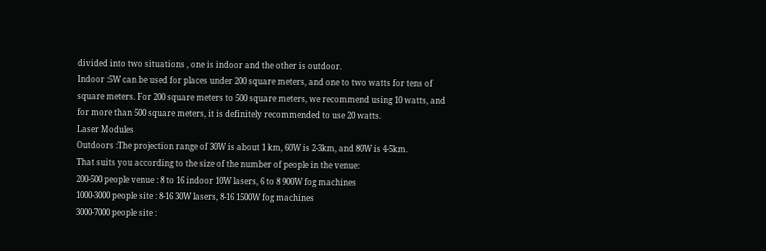divided into two situations , one is indoor and the other is outdoor.
Indoor :5W can be used for places under 200 square meters, and one to two watts for tens of square meters. For 200 square meters to 500 square meters, we recommend using 10 watts, and for more than 500 square meters, it is definitely recommended to use 20 watts.
Laser Modules
Outdoors :The projection range of 30W is about 1 km, 60W is 2-3km, and 80W is 4-5km.
That suits you according to the size of the number of people in the venue:
200-500 people venue : 8 to 16 indoor 10W lasers, 6 to 8 900W fog machines
1000-3000 people site : 8-16 30W lasers, 8-16 1500W fog machines
3000-7000 people site :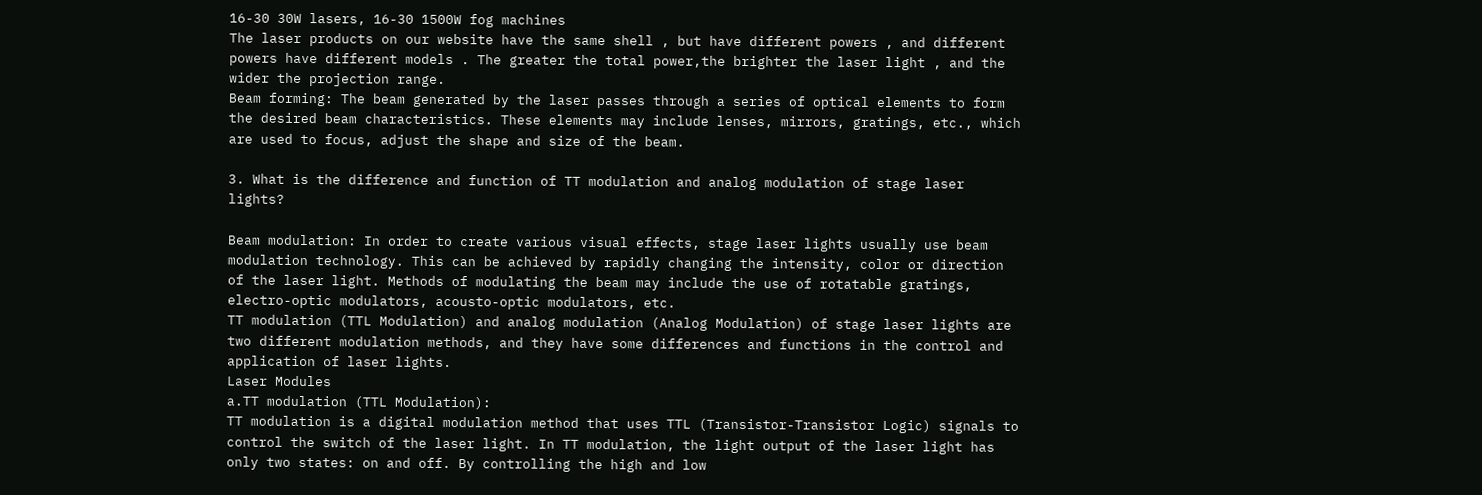16-30 30W lasers, 16-30 1500W fog machines
The laser products on our website have the same shell , but have different powers , and different powers have different models . The greater the total power,the brighter the laser light , and the wider the projection range.
Beam forming: The beam generated by the laser passes through a series of optical elements to form the desired beam characteristics. These elements may include lenses, mirrors, gratings, etc., which are used to focus, adjust the shape and size of the beam.

3. What is the difference and function of TT modulation and analog modulation of stage laser lights?

Beam modulation: In order to create various visual effects, stage laser lights usually use beam modulation technology. This can be achieved by rapidly changing the intensity, color or direction of the laser light. Methods of modulating the beam may include the use of rotatable gratings, electro-optic modulators, acousto-optic modulators, etc.
TT modulation (TTL Modulation) and analog modulation (Analog Modulation) of stage laser lights are two different modulation methods, and they have some differences and functions in the control and application of laser lights.
Laser Modules
a.TT modulation (TTL Modulation):
TT modulation is a digital modulation method that uses TTL (Transistor-Transistor Logic) signals to control the switch of the laser light. In TT modulation, the light output of the laser light has only two states: on and off. By controlling the high and low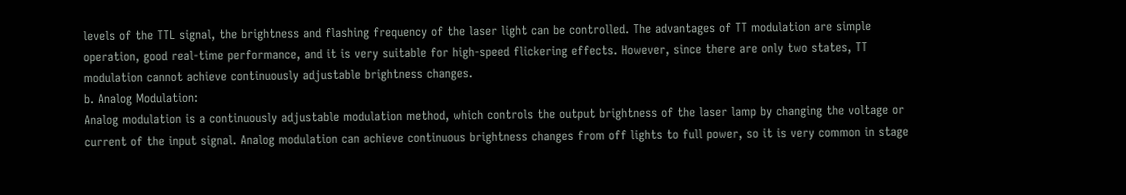levels of the TTL signal, the brightness and flashing frequency of the laser light can be controlled. The advantages of TT modulation are simple operation, good real-time performance, and it is very suitable for high-speed flickering effects. However, since there are only two states, TT modulation cannot achieve continuously adjustable brightness changes.
b. Analog Modulation:
Analog modulation is a continuously adjustable modulation method, which controls the output brightness of the laser lamp by changing the voltage or current of the input signal. Analog modulation can achieve continuous brightness changes from off lights to full power, so it is very common in stage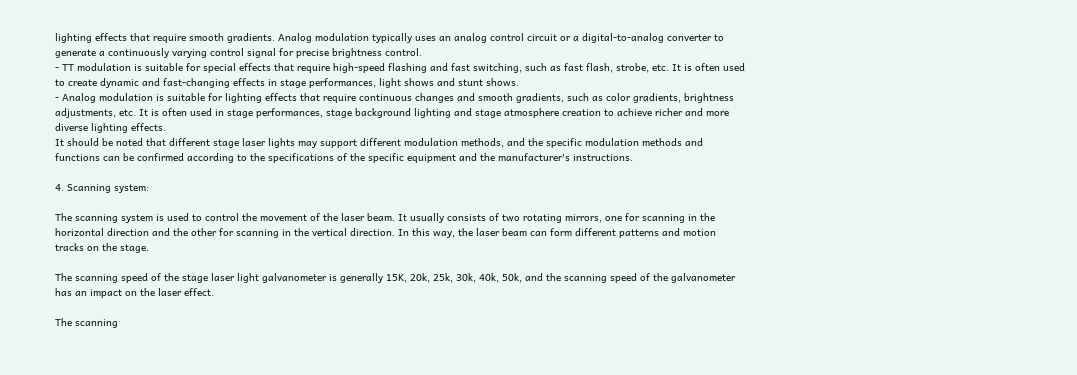lighting effects that require smooth gradients. Analog modulation typically uses an analog control circuit or a digital-to-analog converter to generate a continuously varying control signal for precise brightness control.
- TT modulation is suitable for special effects that require high-speed flashing and fast switching, such as fast flash, strobe, etc. It is often used to create dynamic and fast-changing effects in stage performances, light shows and stunt shows.
- Analog modulation is suitable for lighting effects that require continuous changes and smooth gradients, such as color gradients, brightness adjustments, etc. It is often used in stage performances, stage background lighting and stage atmosphere creation to achieve richer and more diverse lighting effects.
It should be noted that different stage laser lights may support different modulation methods, and the specific modulation methods and functions can be confirmed according to the specifications of the specific equipment and the manufacturer's instructions.

4. Scanning system:

The scanning system is used to control the movement of the laser beam. It usually consists of two rotating mirrors, one for scanning in the horizontal direction and the other for scanning in the vertical direction. In this way, the laser beam can form different patterns and motion tracks on the stage.

The scanning speed of the stage laser light galvanometer is generally 15K, 20k, 25k, 30k, 40k, 50k, and the scanning speed of the galvanometer has an impact on the laser effect.

The scanning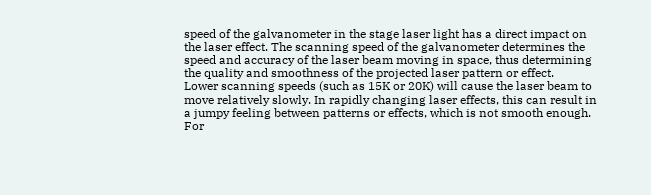speed of the galvanometer in the stage laser light has a direct impact on the laser effect. The scanning speed of the galvanometer determines the speed and accuracy of the laser beam moving in space, thus determining the quality and smoothness of the projected laser pattern or effect.
Lower scanning speeds (such as 15K or 20K) will cause the laser beam to move relatively slowly. In rapidly changing laser effects, this can result in a jumpy feeling between patterns or effects, which is not smooth enough. For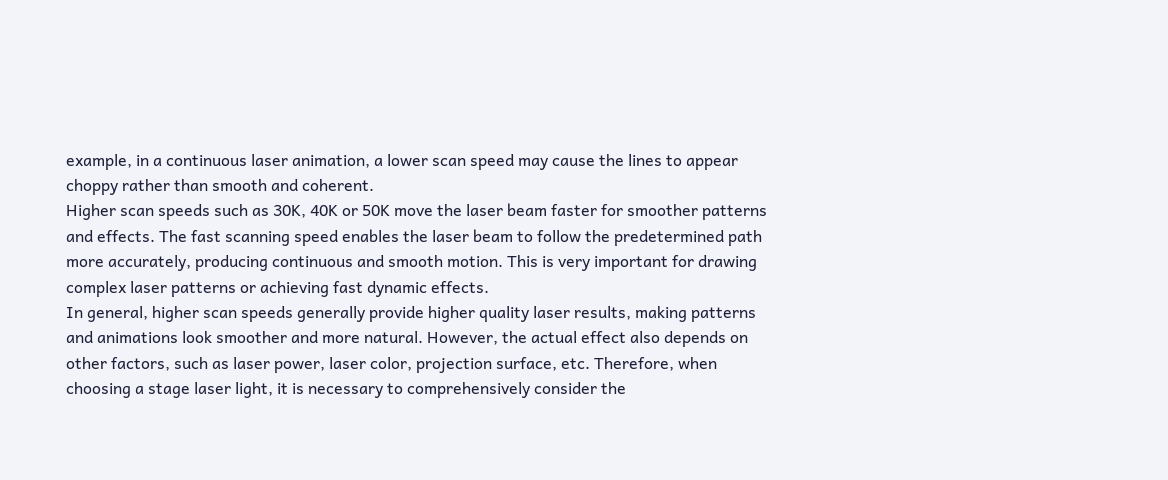example, in a continuous laser animation, a lower scan speed may cause the lines to appear choppy rather than smooth and coherent.
Higher scan speeds such as 30K, 40K or 50K move the laser beam faster for smoother patterns and effects. The fast scanning speed enables the laser beam to follow the predetermined path more accurately, producing continuous and smooth motion. This is very important for drawing complex laser patterns or achieving fast dynamic effects.
In general, higher scan speeds generally provide higher quality laser results, making patterns and animations look smoother and more natural. However, the actual effect also depends on other factors, such as laser power, laser color, projection surface, etc. Therefore, when choosing a stage laser light, it is necessary to comprehensively consider the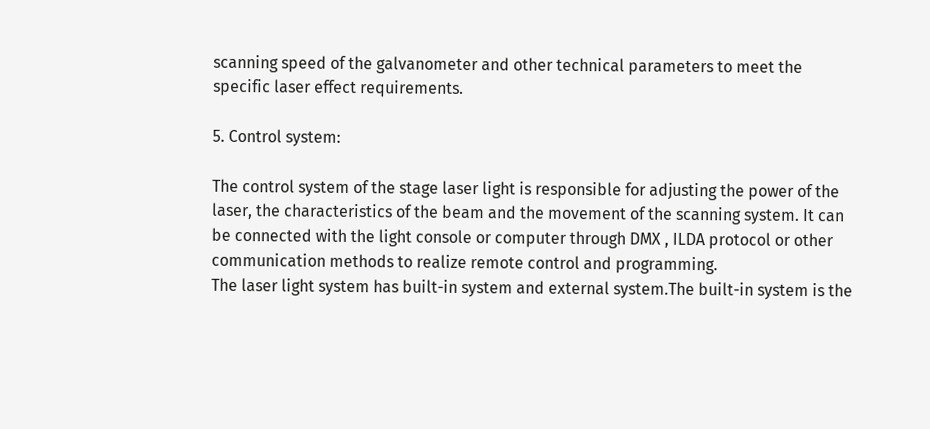scanning speed of the galvanometer and other technical parameters to meet the specific laser effect requirements.

5. Control system:

The control system of the stage laser light is responsible for adjusting the power of the laser, the characteristics of the beam and the movement of the scanning system. It can be connected with the light console or computer through DMX , ILDA protocol or other communication methods to realize remote control and programming.
The laser light system has built-in system and external system.The built-in system is the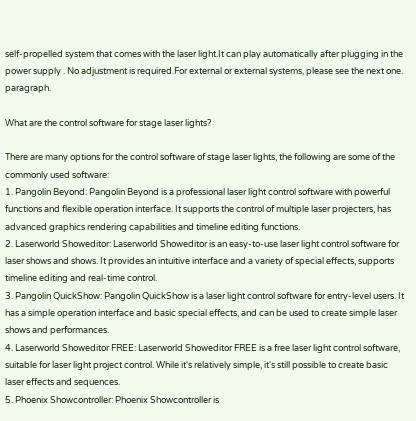self-propelled system that comes with the laser light.It can play automatically after plugging in the power supply . No adjustment is required.For external or external systems, please see the next one. paragraph.

What are the control software for stage laser lights?

There are many options for the control software of stage laser lights, the following are some of the commonly used software:
1. Pangolin Beyond: Pangolin Beyond is a professional laser light control software with powerful functions and flexible operation interface. It supports the control of multiple laser projecters, has advanced graphics rendering capabilities and timeline editing functions.
2. Laserworld Showeditor: Laserworld Showeditor is an easy-to-use laser light control software for laser shows and shows. It provides an intuitive interface and a variety of special effects, supports timeline editing and real-time control.
3. Pangolin QuickShow: Pangolin QuickShow is a laser light control software for entry-level users. It has a simple operation interface and basic special effects, and can be used to create simple laser shows and performances.
4. Laserworld Showeditor FREE: Laserworld Showeditor FREE is a free laser light control software, suitable for laser light project control. While it's relatively simple, it's still possible to create basic laser effects and sequences.
5. Phoenix Showcontroller: Phoenix Showcontroller is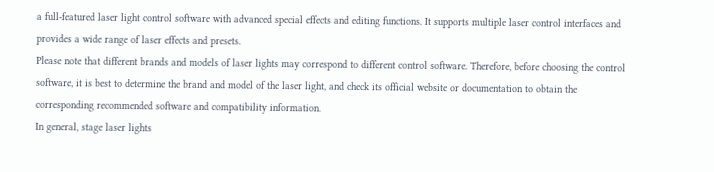a full-featured laser light control software with advanced special effects and editing functions. It supports multiple laser control interfaces and provides a wide range of laser effects and presets.
Please note that different brands and models of laser lights may correspond to different control software. Therefore, before choosing the control software, it is best to determine the brand and model of the laser light, and check its official website or documentation to obtain the corresponding recommended software and compatibility information.
In general, stage laser lights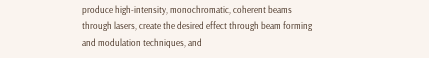produce high-intensity, monochromatic, coherent beams through lasers, create the desired effect through beam forming and modulation techniques, and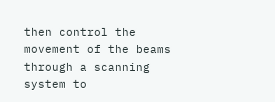then control the movement of the beams through a scanning system to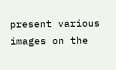present various images on the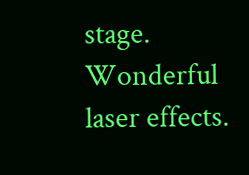stage. Wonderful laser effects.